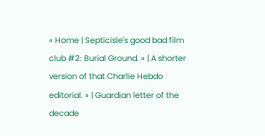« Home | Septicisle's good bad film club #2: Burial Ground. » | A shorter version of that Charlie Hebdo editorial. » | Guardian letter of the decade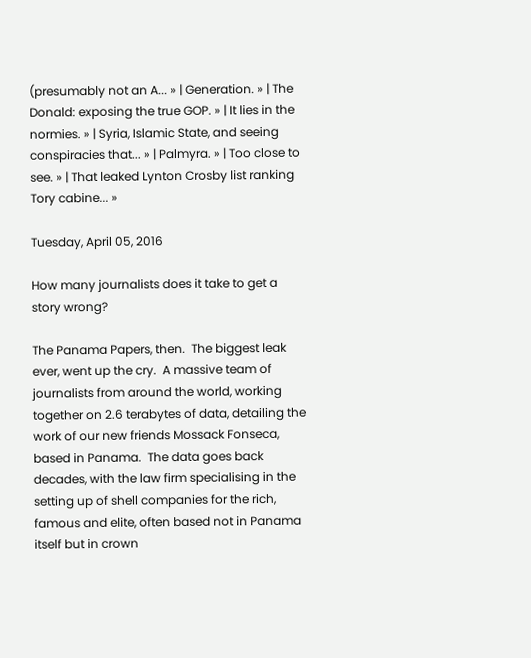(presumably not an A... » | Generation. » | The Donald: exposing the true GOP. » | It lies in the normies. » | Syria, Islamic State, and seeing conspiracies that... » | Palmyra. » | Too close to see. » | That leaked Lynton Crosby list ranking Tory cabine... »

Tuesday, April 05, 2016

How many journalists does it take to get a story wrong?

The Panama Papers, then.  The biggest leak ever, went up the cry.  A massive team of journalists from around the world, working together on 2.6 terabytes of data, detailing the work of our new friends Mossack Fonseca, based in Panama.  The data goes back decades, with the law firm specialising in the setting up of shell companies for the rich, famous and elite, often based not in Panama itself but in crown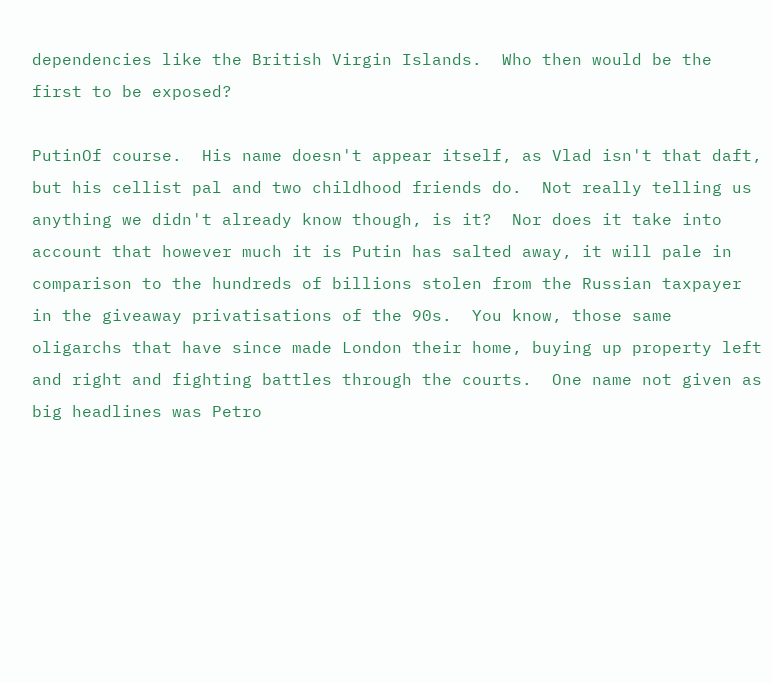dependencies like the British Virgin Islands.  Who then would be the first to be exposed?

PutinOf course.  His name doesn't appear itself, as Vlad isn't that daft, but his cellist pal and two childhood friends do.  Not really telling us anything we didn't already know though, is it?  Nor does it take into account that however much it is Putin has salted away, it will pale in comparison to the hundreds of billions stolen from the Russian taxpayer in the giveaway privatisations of the 90s.  You know, those same oligarchs that have since made London their home, buying up property left and right and fighting battles through the courts.  One name not given as big headlines was Petro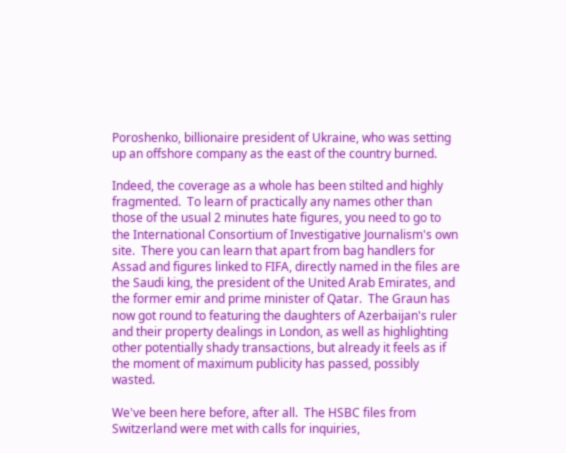Poroshenko, billionaire president of Ukraine, who was setting up an offshore company as the east of the country burned.

Indeed, the coverage as a whole has been stilted and highly fragmented.  To learn of practically any names other than those of the usual 2 minutes hate figures, you need to go to the International Consortium of Investigative Journalism's own site.  There you can learn that apart from bag handlers for Assad and figures linked to FIFA, directly named in the files are the Saudi king, the president of the United Arab Emirates, and the former emir and prime minister of Qatar.  The Graun has now got round to featuring the daughters of Azerbaijan's ruler and their property dealings in London, as well as highlighting other potentially shady transactions, but already it feels as if the moment of maximum publicity has passed, possibly wasted.

We've been here before, after all.  The HSBC files from Switzerland were met with calls for inquiries,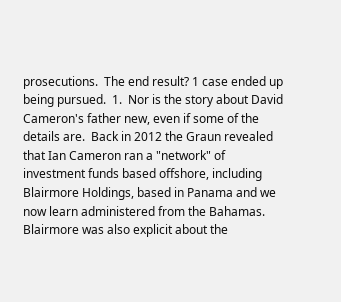prosecutions.  The end result? 1 case ended up being pursued.  1.  Nor is the story about David Cameron's father new, even if some of the details are.  Back in 2012 the Graun revealed that Ian Cameron ran a "network" of investment funds based offshore, including Blairmore Holdings, based in Panama and we now learn administered from the Bahamas.  Blairmore was also explicit about the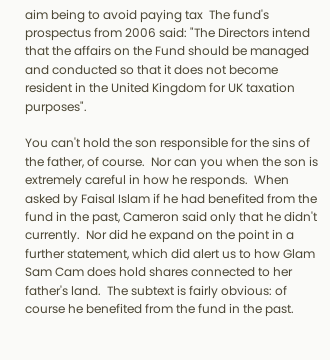aim being to avoid paying tax  The fund's prospectus from 2006 said: "The Directors intend that the affairs on the Fund should be managed and conducted so that it does not become resident in the United Kingdom for UK taxation purposes".

You can't hold the son responsible for the sins of the father, of course.  Nor can you when the son is extremely careful in how he responds.  When asked by Faisal Islam if he had benefited from the fund in the past, Cameron said only that he didn't currently.  Nor did he expand on the point in a further statement, which did alert us to how Glam Sam Cam does hold shares connected to her father's land.  The subtext is fairly obvious: of course he benefited from the fund in the past.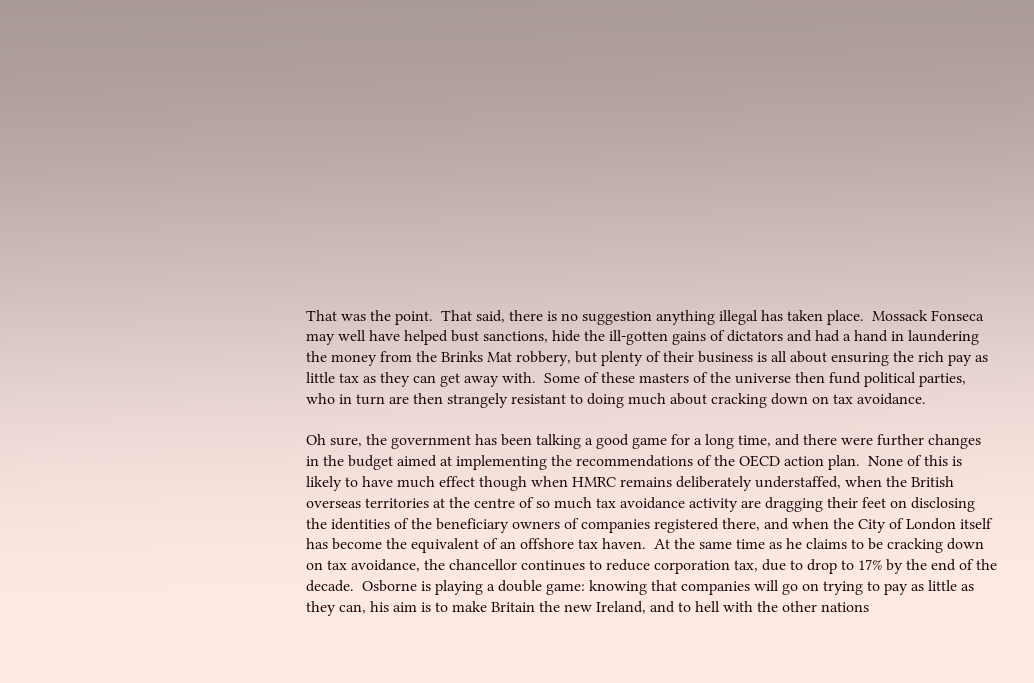That was the point.  That said, there is no suggestion anything illegal has taken place.  Mossack Fonseca may well have helped bust sanctions, hide the ill-gotten gains of dictators and had a hand in laundering the money from the Brinks Mat robbery, but plenty of their business is all about ensuring the rich pay as little tax as they can get away with.  Some of these masters of the universe then fund political parties, who in turn are then strangely resistant to doing much about cracking down on tax avoidance.

Oh sure, the government has been talking a good game for a long time, and there were further changes in the budget aimed at implementing the recommendations of the OECD action plan.  None of this is likely to have much effect though when HMRC remains deliberately understaffed, when the British overseas territories at the centre of so much tax avoidance activity are dragging their feet on disclosing the identities of the beneficiary owners of companies registered there, and when the City of London itself has become the equivalent of an offshore tax haven.  At the same time as he claims to be cracking down on tax avoidance, the chancellor continues to reduce corporation tax, due to drop to 17% by the end of the decade.  Osborne is playing a double game: knowing that companies will go on trying to pay as little as they can, his aim is to make Britain the new Ireland, and to hell with the other nations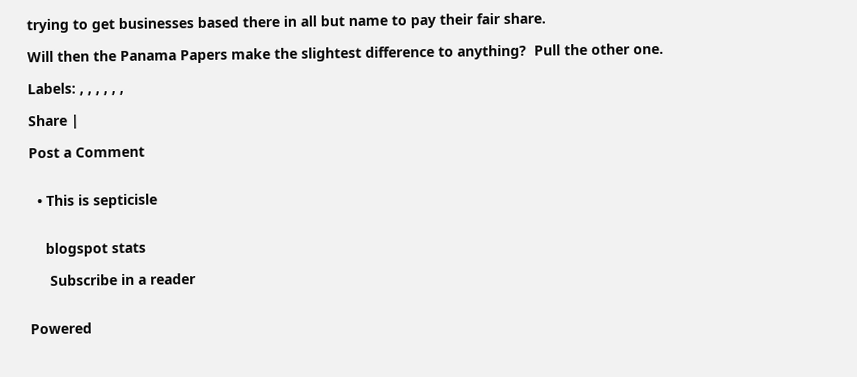trying to get businesses based there in all but name to pay their fair share.

Will then the Panama Papers make the slightest difference to anything?  Pull the other one.

Labels: , , , , , ,

Share |

Post a Comment


  • This is septicisle


    blogspot stats

     Subscribe in a reader


Powered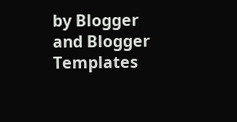by Blogger
and Blogger Templates